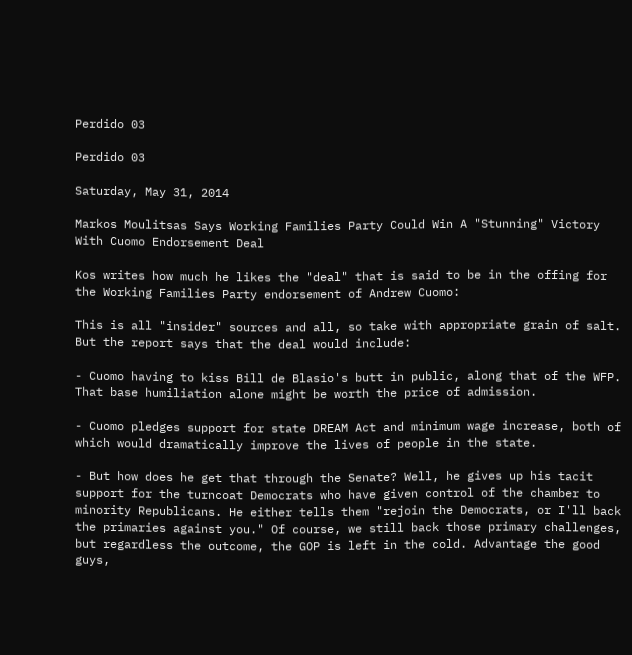Perdido 03

Perdido 03

Saturday, May 31, 2014

Markos Moulitsas Says Working Families Party Could Win A "Stunning" Victory With Cuomo Endorsement Deal

Kos writes how much he likes the "deal" that is said to be in the offing for the Working Families Party endorsement of Andrew Cuomo:

This is all "insider" sources and all, so take with appropriate grain of salt. But the report says that the deal would include:

- Cuomo having to kiss Bill de Blasio's butt in public, along that of the WFP. That base humiliation alone might be worth the price of admission.

- Cuomo pledges support for state DREAM Act and minimum wage increase, both of which would dramatically improve the lives of people in the state.

- But how does he get that through the Senate? Well, he gives up his tacit support for the turncoat Democrats who have given control of the chamber to minority Republicans. He either tells them "rejoin the Democrats, or I'll back the primaries against you." Of course, we still back those primary challenges, but regardless the outcome, the GOP is left in the cold. Advantage the good guys,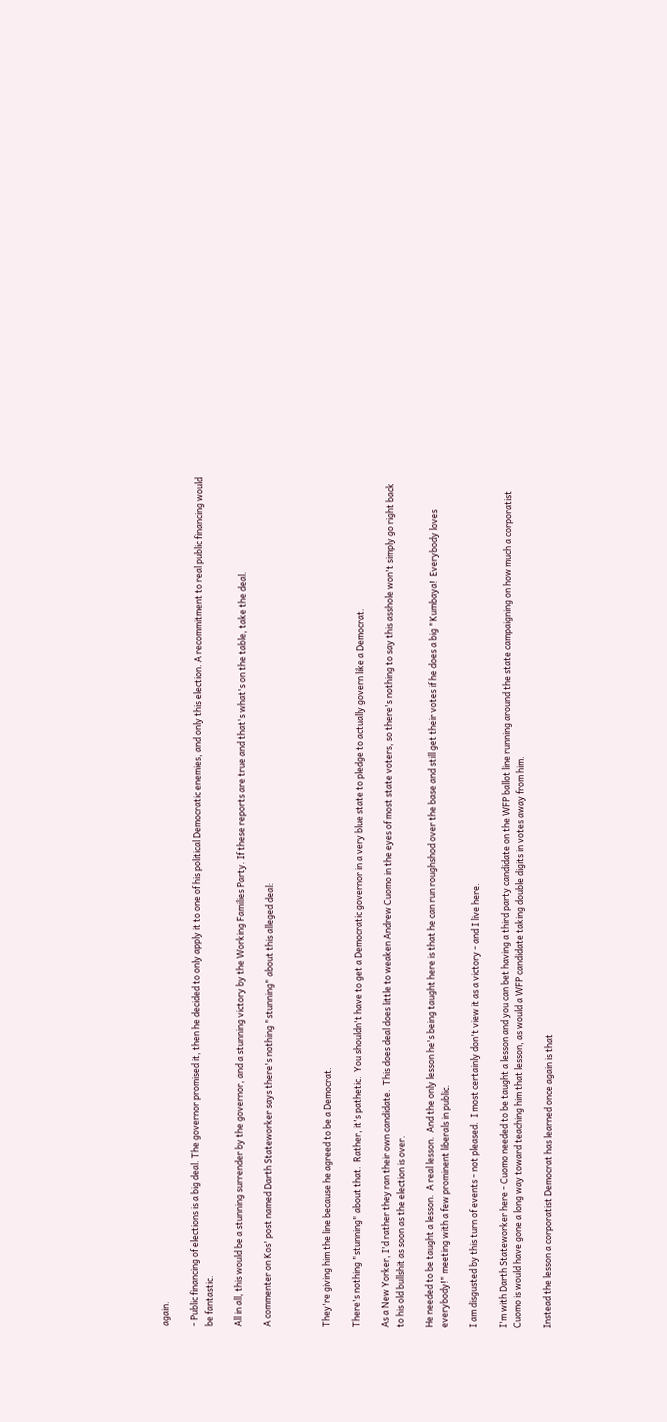again.

- Public financing of elections is a big deal. The governor promised it, then he decided to only apply it to one of his political Democratic enemies, and only this election. A recommitment to real public financing would be fantastic.

All in all, this would be a stunning surrender by the governor, and a stunning victory by the Working Families Party. If these reports are true and that's what's on the table, take the deal.

A commenter on Kos' post named Darth Stateworker says there's nothing "stunning" about this alleged deal:



They're giving him the line because he agreed to be a Democrat.

There's nothing "stunning" about that.  Rather, it's pathetic.  You shouldn't have to get a Democratic governor in a very blue state to pledge to actually govern like a Democrat.

As a New Yorker, I'd rather they ran their own candidate.  This does deal does little to weaken Andrew Cuomo in the eyes of most state voters, so there's nothing to say this asshole won't simply go right back to his old bullshit as soon as the election is over.

He needed to be taught a lesson.  A real lesson.  And the only lesson he's being taught here is that he can run roughshod over the base and still get their votes if he does a big "Kumbaya!  Everybody loves everybody!" meeting with a few prominent liberals in public.

I am disgusted by this turn of events - not pleased.  I most certainly don't view it as a victory - and I live here.

I'm with Darth Stateworker here - Cuomo needed to be taught a lesson and you can bet having a third party candidate on the WFP ballot line running around the state campaigning on how much a corporatist Cuomo is would have gone a long way toward teaching him that lesson, as would a WFP candidate taking double digits in votes away from him.

Instead the lesson a corporatist Democrat has learned once again is that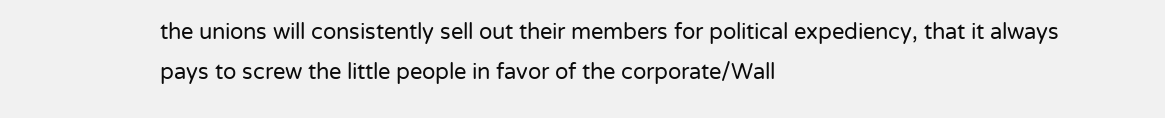the unions will consistently sell out their members for political expediency, that it always pays to screw the little people in favor of the corporate/Wall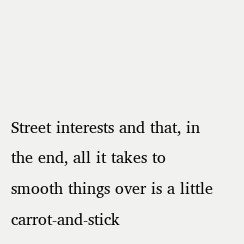Street interests and that, in the end, all it takes to smooth things over is a little carrot-and-stick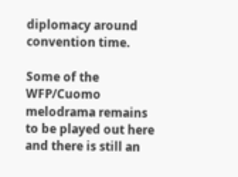diplomacy around convention time.

Some of the WFP/Cuomo melodrama remains to be played out here and there is still an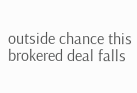outside chance this brokered deal falls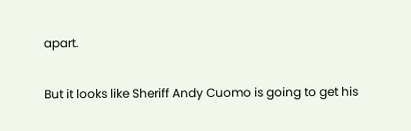apart.

But it looks like Sheriff Andy Cuomo is going to get his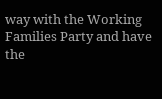way with the Working Families Party and have the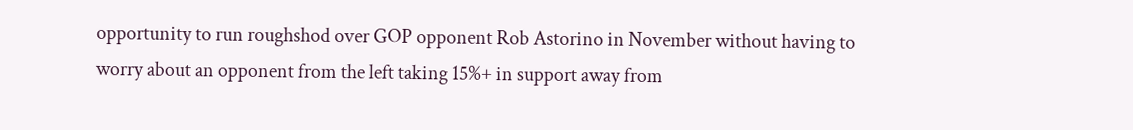opportunity to run roughshod over GOP opponent Rob Astorino in November without having to worry about an opponent from the left taking 15%+ in support away from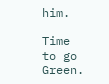him.

Time to go Green.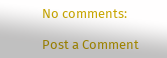No comments:

Post a Comment